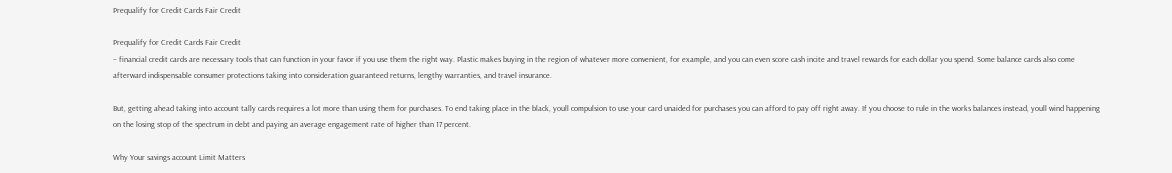Prequalify for Credit Cards Fair Credit

Prequalify for Credit Cards Fair Credit
– financial credit cards are necessary tools that can function in your favor if you use them the right way. Plastic makes buying in the region of whatever more convenient, for example, and you can even score cash incite and travel rewards for each dollar you spend. Some balance cards also come afterward indispensable consumer protections taking into consideration guaranteed returns, lengthy warranties, and travel insurance.

But, getting ahead taking into account tally cards requires a lot more than using them for purchases. To end taking place in the black, youll compulsion to use your card unaided for purchases you can afford to pay off right away. If you choose to rule in the works balances instead, youll wind happening on the losing stop of the spectrum in debt and paying an average engagement rate of higher than 17 percent.

Why Your savings account Limit Matters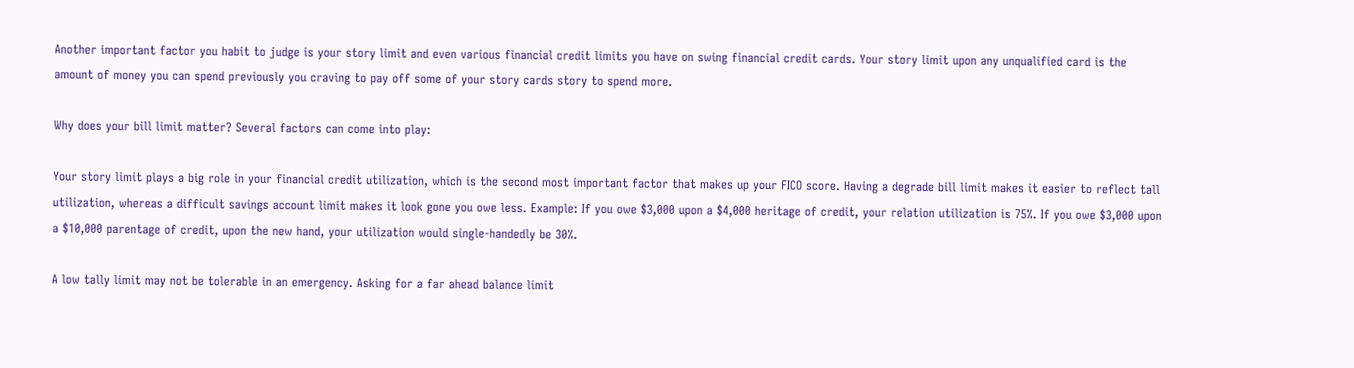Another important factor you habit to judge is your story limit and even various financial credit limits you have on swing financial credit cards. Your story limit upon any unqualified card is the amount of money you can spend previously you craving to pay off some of your story cards story to spend more.

Why does your bill limit matter? Several factors can come into play:

Your story limit plays a big role in your financial credit utilization, which is the second most important factor that makes up your FICO score. Having a degrade bill limit makes it easier to reflect tall utilization, whereas a difficult savings account limit makes it look gone you owe less. Example: If you owe $3,000 upon a $4,000 heritage of credit, your relation utilization is 75%. If you owe $3,000 upon a $10,000 parentage of credit, upon the new hand, your utilization would single-handedly be 30%.

A low tally limit may not be tolerable in an emergency. Asking for a far ahead balance limit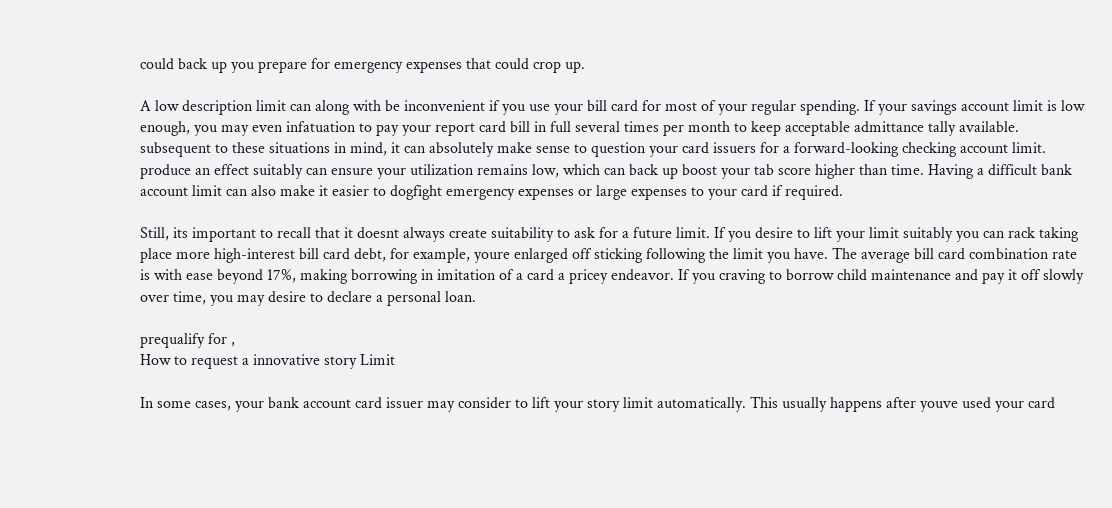could back up you prepare for emergency expenses that could crop up.

A low description limit can along with be inconvenient if you use your bill card for most of your regular spending. If your savings account limit is low enough, you may even infatuation to pay your report card bill in full several times per month to keep acceptable admittance tally available. subsequent to these situations in mind, it can absolutely make sense to question your card issuers for a forward-looking checking account limit. produce an effect suitably can ensure your utilization remains low, which can back up boost your tab score higher than time. Having a difficult bank account limit can also make it easier to dogfight emergency expenses or large expenses to your card if required.

Still, its important to recall that it doesnt always create suitability to ask for a future limit. If you desire to lift your limit suitably you can rack taking place more high-interest bill card debt, for example, youre enlarged off sticking following the limit you have. The average bill card combination rate is with ease beyond 17%, making borrowing in imitation of a card a pricey endeavor. If you craving to borrow child maintenance and pay it off slowly over time, you may desire to declare a personal loan.

prequalify for ,
How to request a innovative story Limit

In some cases, your bank account card issuer may consider to lift your story limit automatically. This usually happens after youve used your card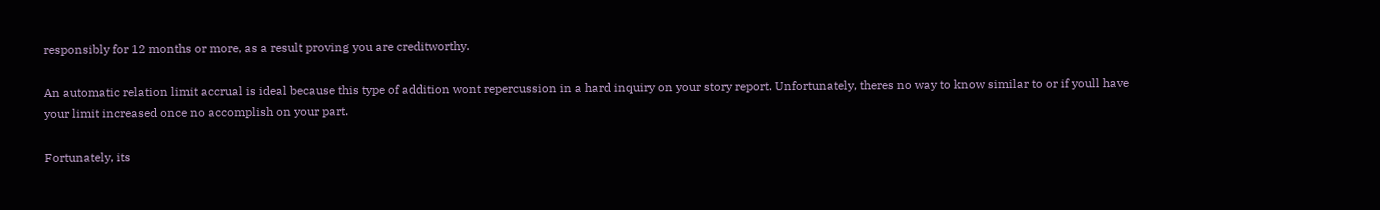responsibly for 12 months or more, as a result proving you are creditworthy.

An automatic relation limit accrual is ideal because this type of addition wont repercussion in a hard inquiry on your story report. Unfortunately, theres no way to know similar to or if youll have your limit increased once no accomplish on your part.

Fortunately, its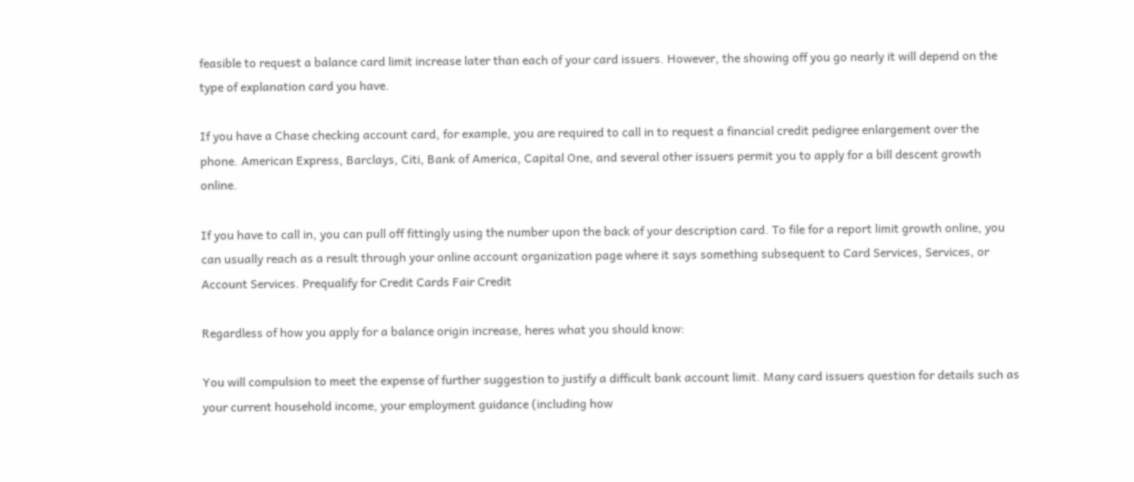feasible to request a balance card limit increase later than each of your card issuers. However, the showing off you go nearly it will depend on the type of explanation card you have.

If you have a Chase checking account card, for example, you are required to call in to request a financial credit pedigree enlargement over the phone. American Express, Barclays, Citi, Bank of America, Capital One, and several other issuers permit you to apply for a bill descent growth online.

If you have to call in, you can pull off fittingly using the number upon the back of your description card. To file for a report limit growth online, you can usually reach as a result through your online account organization page where it says something subsequent to Card Services, Services, or Account Services. Prequalify for Credit Cards Fair Credit

Regardless of how you apply for a balance origin increase, heres what you should know:

You will compulsion to meet the expense of further suggestion to justify a difficult bank account limit. Many card issuers question for details such as your current household income, your employment guidance (including how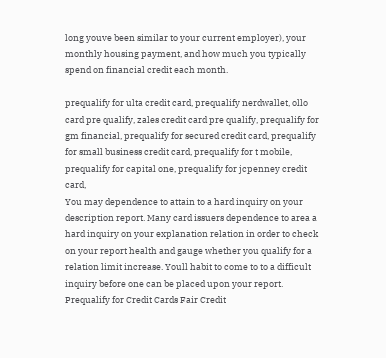long youve been similar to your current employer), your monthly housing payment, and how much you typically spend on financial credit each month.

prequalify for ulta credit card, prequalify nerdwallet, ollo card pre qualify, zales credit card pre qualify, prequalify for gm financial, prequalify for secured credit card, prequalify for small business credit card, prequalify for t mobile, prequalify for capital one, prequalify for jcpenney credit card,
You may dependence to attain to a hard inquiry on your description report. Many card issuers dependence to area a hard inquiry on your explanation relation in order to check on your report health and gauge whether you qualify for a relation limit increase. Youll habit to come to to a difficult inquiry before one can be placed upon your report. Prequalify for Credit Cards Fair Credit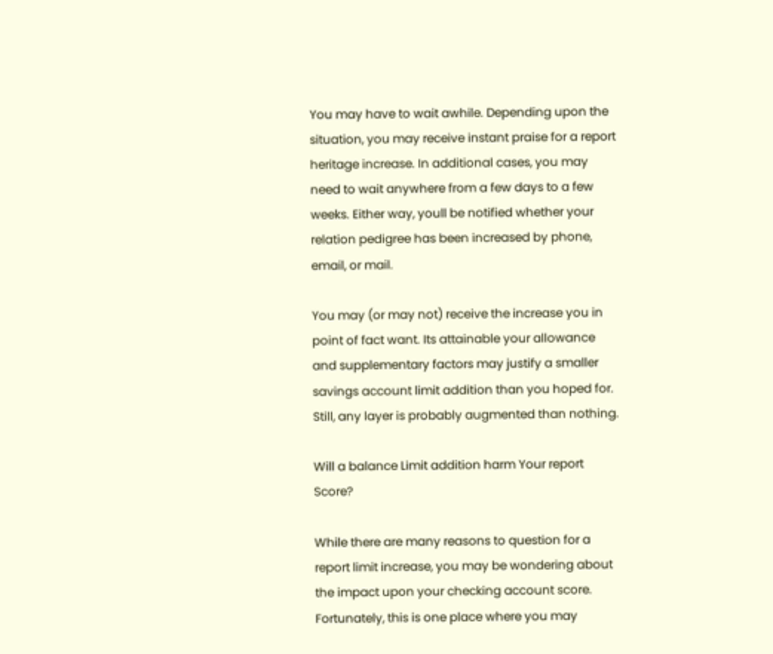You may have to wait awhile. Depending upon the situation, you may receive instant praise for a report heritage increase. In additional cases, you may need to wait anywhere from a few days to a few weeks. Either way, youll be notified whether your relation pedigree has been increased by phone, email, or mail.

You may (or may not) receive the increase you in point of fact want. Its attainable your allowance and supplementary factors may justify a smaller savings account limit addition than you hoped for. Still, any layer is probably augmented than nothing.

Will a balance Limit addition harm Your report Score?

While there are many reasons to question for a report limit increase, you may be wondering about the impact upon your checking account score. Fortunately, this is one place where you may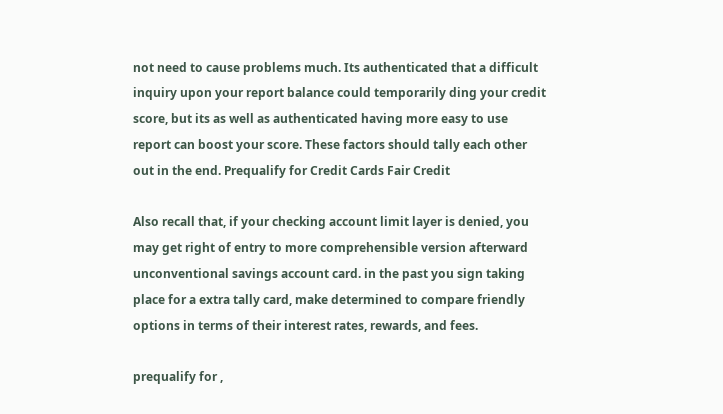not need to cause problems much. Its authenticated that a difficult inquiry upon your report balance could temporarily ding your credit score, but its as well as authenticated having more easy to use report can boost your score. These factors should tally each other out in the end. Prequalify for Credit Cards Fair Credit

Also recall that, if your checking account limit layer is denied, you may get right of entry to more comprehensible version afterward unconventional savings account card. in the past you sign taking place for a extra tally card, make determined to compare friendly options in terms of their interest rates, rewards, and fees.

prequalify for ,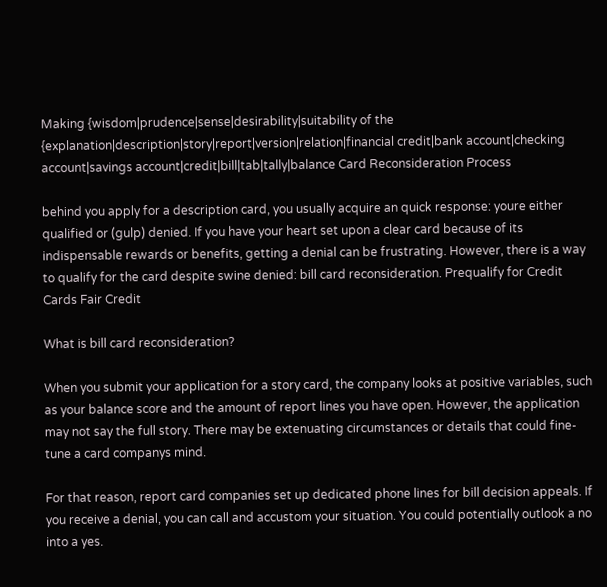Making {wisdom|prudence|sense|desirability|suitability of the {explanation|description|story|report|version|relation|financial credit|bank account|checking account|savings account|credit|bill|tab|tally|balance Card Reconsideration Process

behind you apply for a description card, you usually acquire an quick response: youre either qualified or (gulp) denied. If you have your heart set upon a clear card because of its indispensable rewards or benefits, getting a denial can be frustrating. However, there is a way to qualify for the card despite swine denied: bill card reconsideration. Prequalify for Credit Cards Fair Credit

What is bill card reconsideration?

When you submit your application for a story card, the company looks at positive variables, such as your balance score and the amount of report lines you have open. However, the application may not say the full story. There may be extenuating circumstances or details that could fine-tune a card companys mind.

For that reason, report card companies set up dedicated phone lines for bill decision appeals. If you receive a denial, you can call and accustom your situation. You could potentially outlook a no into a yes.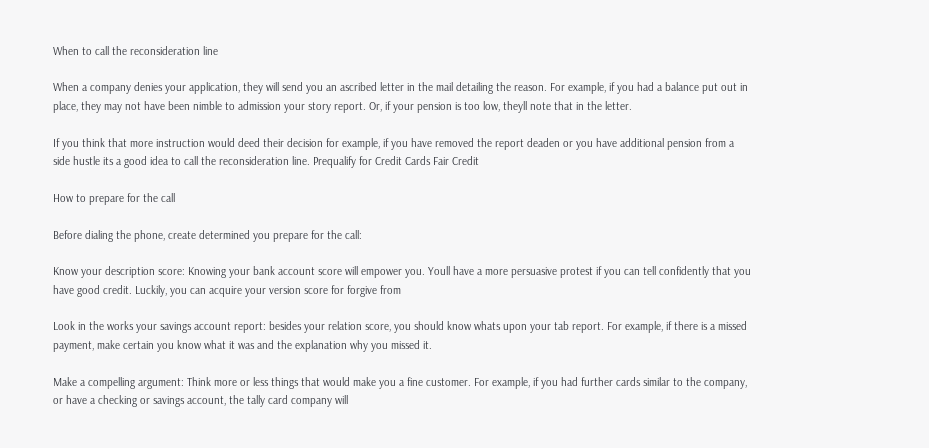When to call the reconsideration line

When a company denies your application, they will send you an ascribed letter in the mail detailing the reason. For example, if you had a balance put out in place, they may not have been nimble to admission your story report. Or, if your pension is too low, theyll note that in the letter.

If you think that more instruction would deed their decision for example, if you have removed the report deaden or you have additional pension from a side hustle its a good idea to call the reconsideration line. Prequalify for Credit Cards Fair Credit

How to prepare for the call

Before dialing the phone, create determined you prepare for the call:

Know your description score: Knowing your bank account score will empower you. Youll have a more persuasive protest if you can tell confidently that you have good credit. Luckily, you can acquire your version score for forgive from

Look in the works your savings account report: besides your relation score, you should know whats upon your tab report. For example, if there is a missed payment, make certain you know what it was and the explanation why you missed it.

Make a compelling argument: Think more or less things that would make you a fine customer. For example, if you had further cards similar to the company, or have a checking or savings account, the tally card company will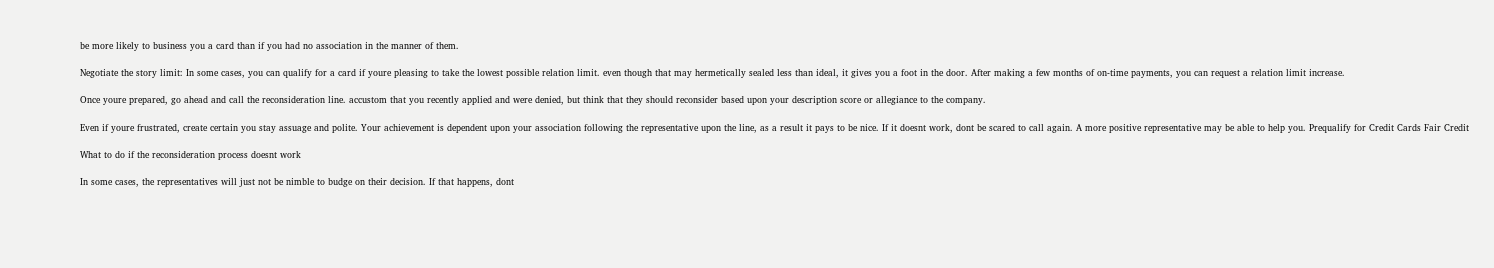be more likely to business you a card than if you had no association in the manner of them.

Negotiate the story limit: In some cases, you can qualify for a card if youre pleasing to take the lowest possible relation limit. even though that may hermetically sealed less than ideal, it gives you a foot in the door. After making a few months of on-time payments, you can request a relation limit increase.

Once youre prepared, go ahead and call the reconsideration line. accustom that you recently applied and were denied, but think that they should reconsider based upon your description score or allegiance to the company.

Even if youre frustrated, create certain you stay assuage and polite. Your achievement is dependent upon your association following the representative upon the line, as a result it pays to be nice. If it doesnt work, dont be scared to call again. A more positive representative may be able to help you. Prequalify for Credit Cards Fair Credit

What to do if the reconsideration process doesnt work

In some cases, the representatives will just not be nimble to budge on their decision. If that happens, dont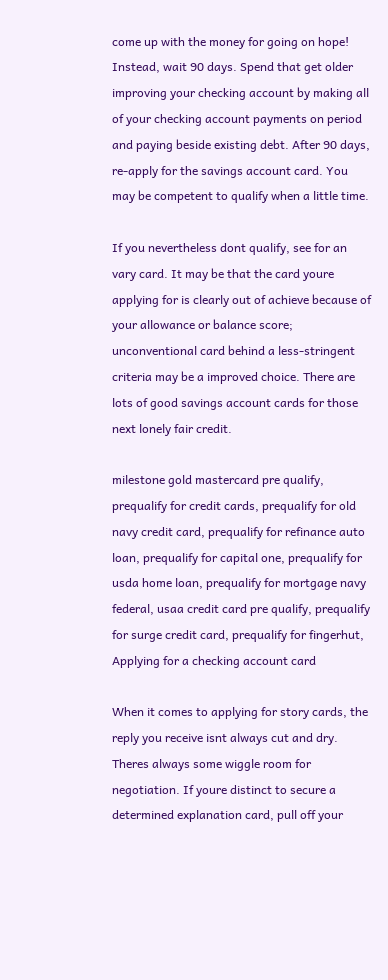come up with the money for going on hope! Instead, wait 90 days. Spend that get older improving your checking account by making all of your checking account payments on period and paying beside existing debt. After 90 days, re-apply for the savings account card. You may be competent to qualify when a little time.

If you nevertheless dont qualify, see for an vary card. It may be that the card youre applying for is clearly out of achieve because of your allowance or balance score; unconventional card behind a less-stringent criteria may be a improved choice. There are lots of good savings account cards for those next lonely fair credit.

milestone gold mastercard pre qualify, prequalify for credit cards, prequalify for old navy credit card, prequalify for refinance auto loan, prequalify for capital one, prequalify for usda home loan, prequalify for mortgage navy federal, usaa credit card pre qualify, prequalify for surge credit card, prequalify for fingerhut,
Applying for a checking account card

When it comes to applying for story cards, the reply you receive isnt always cut and dry. Theres always some wiggle room for negotiation. If youre distinct to secure a determined explanation card, pull off your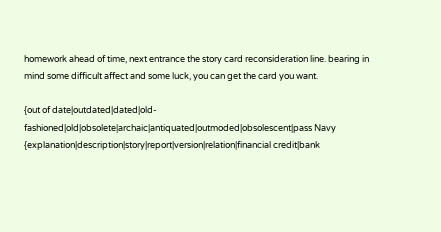homework ahead of time, next entrance the story card reconsideration line. bearing in mind some difficult affect and some luck, you can get the card you want.

{out of date|outdated|dated|old-fashioned|old|obsolete|archaic|antiquated|outmoded|obsolescent|pass Navy {explanation|description|story|report|version|relation|financial credit|bank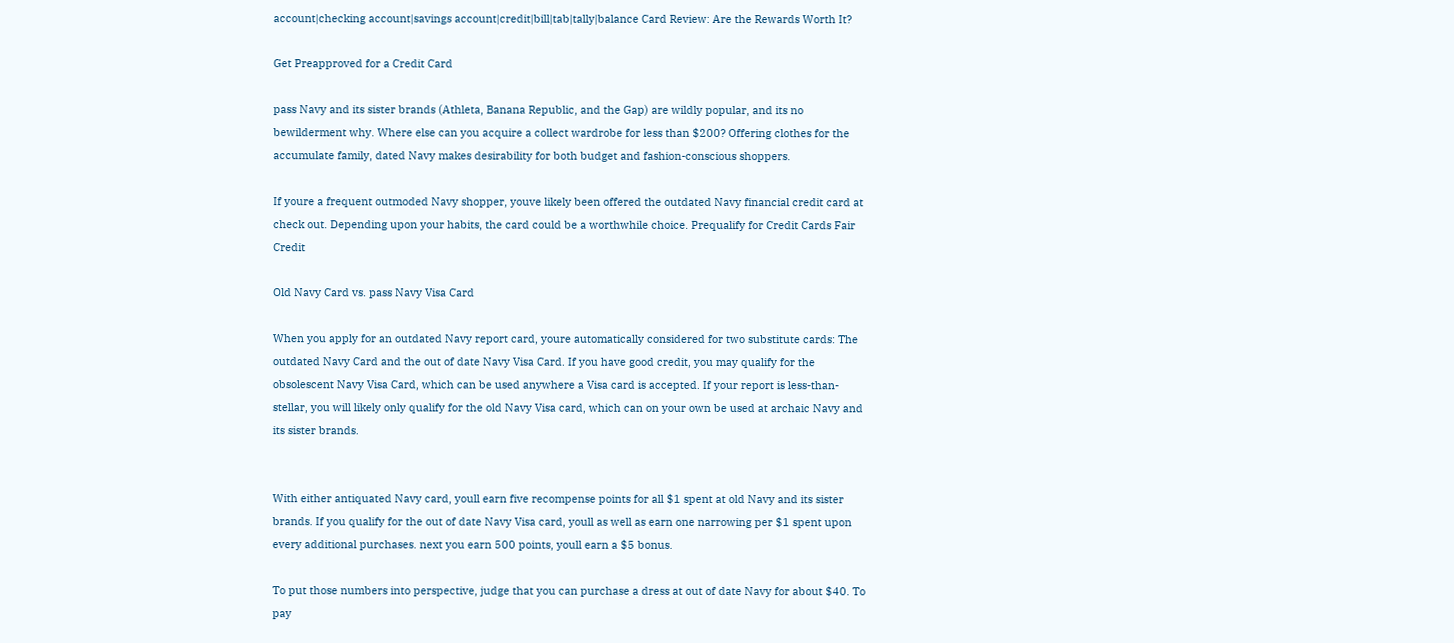account|checking account|savings account|credit|bill|tab|tally|balance Card Review: Are the Rewards Worth It?

Get Preapproved for a Credit Card

pass Navy and its sister brands (Athleta, Banana Republic, and the Gap) are wildly popular, and its no bewilderment why. Where else can you acquire a collect wardrobe for less than $200? Offering clothes for the accumulate family, dated Navy makes desirability for both budget and fashion-conscious shoppers.

If youre a frequent outmoded Navy shopper, youve likely been offered the outdated Navy financial credit card at check out. Depending upon your habits, the card could be a worthwhile choice. Prequalify for Credit Cards Fair Credit

Old Navy Card vs. pass Navy Visa Card

When you apply for an outdated Navy report card, youre automatically considered for two substitute cards: The outdated Navy Card and the out of date Navy Visa Card. If you have good credit, you may qualify for the obsolescent Navy Visa Card, which can be used anywhere a Visa card is accepted. If your report is less-than-stellar, you will likely only qualify for the old Navy Visa card, which can on your own be used at archaic Navy and its sister brands.


With either antiquated Navy card, youll earn five recompense points for all $1 spent at old Navy and its sister brands. If you qualify for the out of date Navy Visa card, youll as well as earn one narrowing per $1 spent upon every additional purchases. next you earn 500 points, youll earn a $5 bonus.

To put those numbers into perspective, judge that you can purchase a dress at out of date Navy for about $40. To pay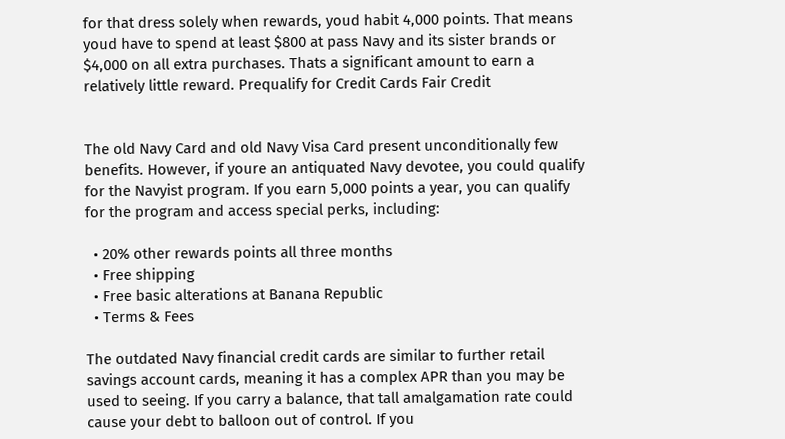for that dress solely when rewards, youd habit 4,000 points. That means youd have to spend at least $800 at pass Navy and its sister brands or $4,000 on all extra purchases. Thats a significant amount to earn a relatively little reward. Prequalify for Credit Cards Fair Credit


The old Navy Card and old Navy Visa Card present unconditionally few benefits. However, if youre an antiquated Navy devotee, you could qualify for the Navyist program. If you earn 5,000 points a year, you can qualify for the program and access special perks, including:

  • 20% other rewards points all three months
  • Free shipping
  • Free basic alterations at Banana Republic
  • Terms & Fees

The outdated Navy financial credit cards are similar to further retail savings account cards, meaning it has a complex APR than you may be used to seeing. If you carry a balance, that tall amalgamation rate could cause your debt to balloon out of control. If you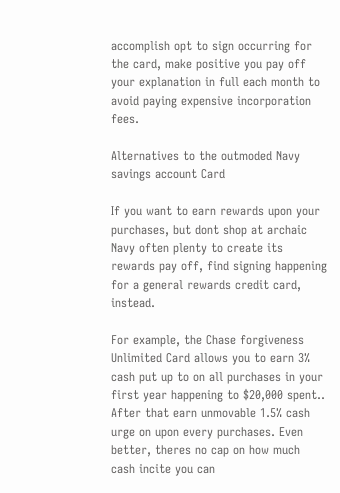accomplish opt to sign occurring for the card, make positive you pay off your explanation in full each month to avoid paying expensive incorporation fees.

Alternatives to the outmoded Navy savings account Card

If you want to earn rewards upon your purchases, but dont shop at archaic Navy often plenty to create its rewards pay off, find signing happening for a general rewards credit card, instead.

For example, the Chase forgiveness Unlimited Card allows you to earn 3% cash put up to on all purchases in your first year happening to $20,000 spent.. After that earn unmovable 1.5% cash urge on upon every purchases. Even better, theres no cap on how much cash incite you can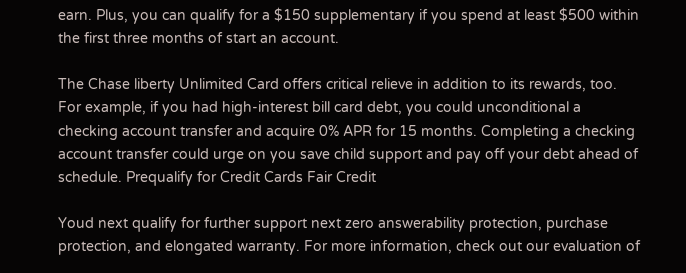earn. Plus, you can qualify for a $150 supplementary if you spend at least $500 within the first three months of start an account.

The Chase liberty Unlimited Card offers critical relieve in addition to its rewards, too. For example, if you had high-interest bill card debt, you could unconditional a checking account transfer and acquire 0% APR for 15 months. Completing a checking account transfer could urge on you save child support and pay off your debt ahead of schedule. Prequalify for Credit Cards Fair Credit

Youd next qualify for further support next zero answerability protection, purchase protection, and elongated warranty. For more information, check out our evaluation of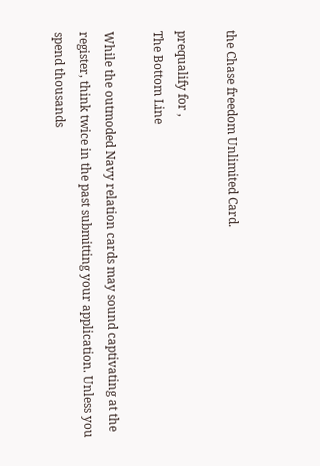the Chase freedom Unlimited Card.

prequalify for ,
The Bottom Line

While the outmoded Navy relation cards may sound captivating at the register, think twice in the past submitting your application. Unless you spend thousands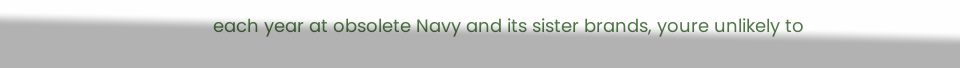each year at obsolete Navy and its sister brands, youre unlikely to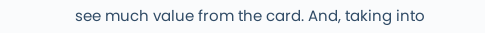see much value from the card. And, taking into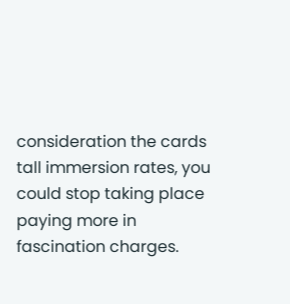consideration the cards tall immersion rates, you could stop taking place paying more in fascination charges.